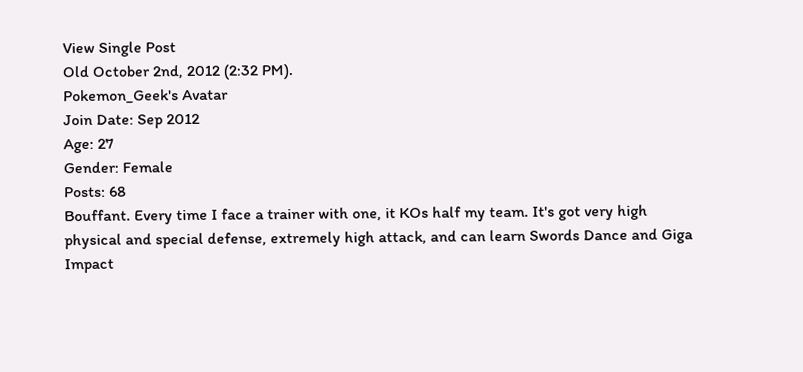View Single Post
Old October 2nd, 2012 (2:32 PM).
Pokemon_Geek's Avatar
Join Date: Sep 2012
Age: 27
Gender: Female
Posts: 68
Bouffant. Every time I face a trainer with one, it KOs half my team. It's got very high physical and special defense, extremely high attack, and can learn Swords Dance and Giga Impact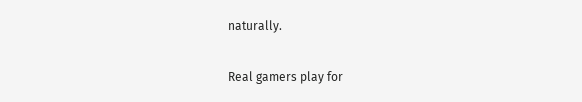naturally.

Real gamers play for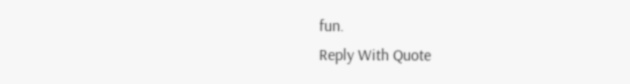fun.
Reply With Quote